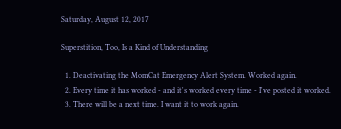Saturday, August 12, 2017

Superstition, Too, Is a Kind of Understanding

  1. Deactivating the MomCat Emergency Alert System. Worked again.
  2. Every time it has worked - and it's worked every time - I've posted it worked.
  3. There will be a next time. I want it to work again.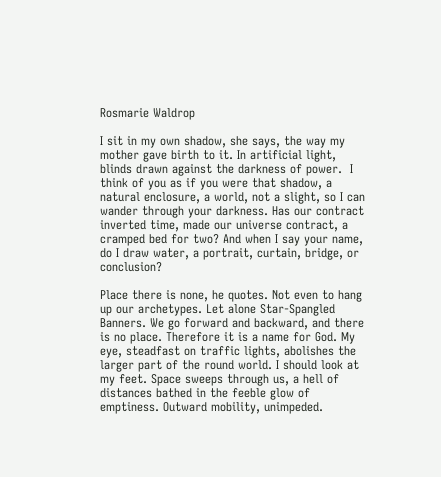Rosmarie Waldrop

I sit in my own shadow, she says, the way my mother gave birth to it. In artificial light, blinds drawn against the darkness of power.  I think of you as if you were that shadow, a natural enclosure, a world, not a slight, so I can wander through your darkness. Has our contract inverted time, made our universe contract, a cramped bed for two? And when I say your name, do I draw water, a portrait, curtain, bridge, or conclusion?

Place there is none, he quotes. Not even to hang up our archetypes. Let alone Star-Spangled Banners. We go forward and backward, and there is no place. Therefore it is a name for God. My eye, steadfast on traffic lights, abolishes the larger part of the round world. I should look at my feet. Space sweeps through us, a hell of distances bathed in the feeble glow of emptiness. Outward mobility, unimpeded.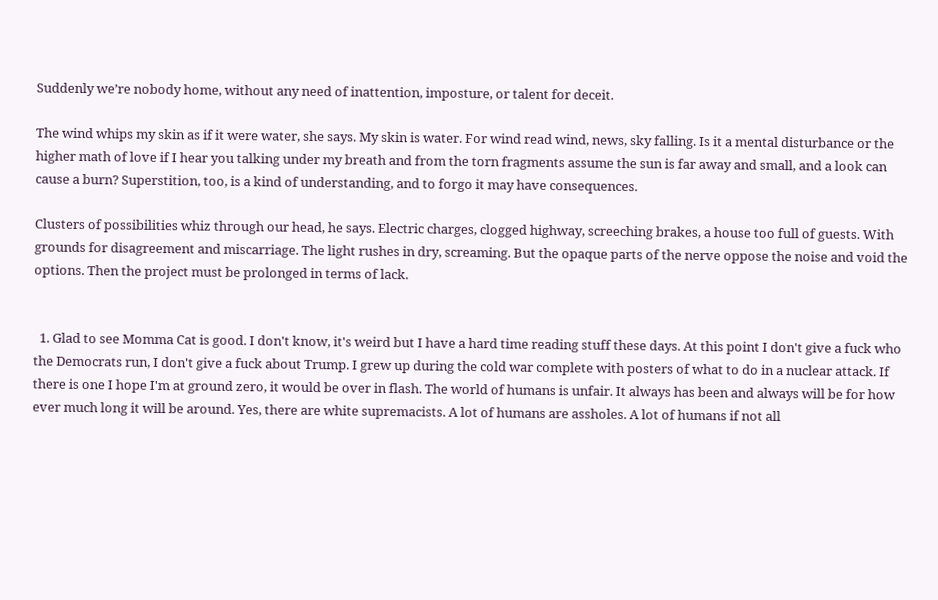Suddenly we’re nobody home, without any need of inattention, imposture, or talent for deceit.

The wind whips my skin as if it were water, she says. My skin is water. For wind read wind, news, sky falling. Is it a mental disturbance or the higher math of love if I hear you talking under my breath and from the torn fragments assume the sun is far away and small, and a look can cause a burn? Superstition, too, is a kind of understanding, and to forgo it may have consequences.

Clusters of possibilities whiz through our head, he says. Electric charges, clogged highway, screeching brakes, a house too full of guests. With grounds for disagreement and miscarriage. The light rushes in dry, screaming. But the opaque parts of the nerve oppose the noise and void the options. Then the project must be prolonged in terms of lack.


  1. Glad to see Momma Cat is good. I don't know, it's weird but I have a hard time reading stuff these days. At this point I don't give a fuck who the Democrats run, I don't give a fuck about Trump. I grew up during the cold war complete with posters of what to do in a nuclear attack. If there is one I hope I'm at ground zero, it would be over in flash. The world of humans is unfair. It always has been and always will be for how ever much long it will be around. Yes, there are white supremacists. A lot of humans are assholes. A lot of humans if not all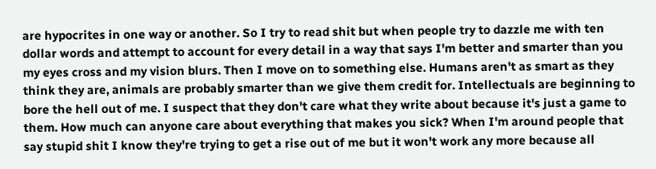are hypocrites in one way or another. So I try to read shit but when people try to dazzle me with ten dollar words and attempt to account for every detail in a way that says I'm better and smarter than you my eyes cross and my vision blurs. Then I move on to something else. Humans aren't as smart as they think they are, animals are probably smarter than we give them credit for. Intellectuals are beginning to bore the hell out of me. I suspect that they don't care what they write about because it's just a game to them. How much can anyone care about everything that makes you sick? When I'm around people that say stupid shit I know they're trying to get a rise out of me but it won't work any more because all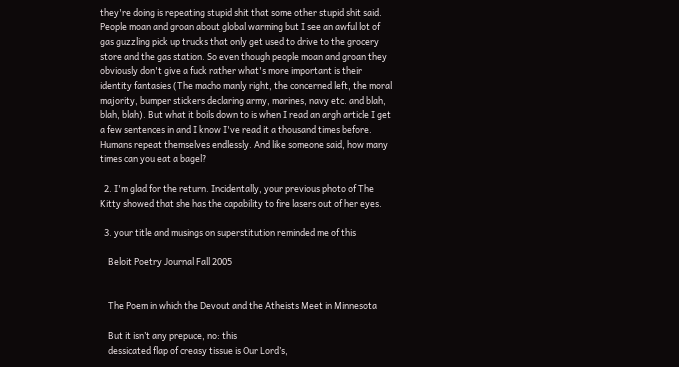they're doing is repeating stupid shit that some other stupid shit said. People moan and groan about global warming but I see an awful lot of gas guzzling pick up trucks that only get used to drive to the grocery store and the gas station. So even though people moan and groan they obviously don't give a fuck rather what's more important is their identity fantasies (The macho manly right, the concerned left, the moral majority, bumper stickers declaring army, marines, navy etc. and blah, blah, blah). But what it boils down to is when I read an argh article I get a few sentences in and I know I've read it a thousand times before. Humans repeat themselves endlessly. And like someone said, how many times can you eat a bagel?

  2. I'm glad for the return. Incidentally, your previous photo of The Kitty showed that she has the capability to fire lasers out of her eyes.

  3. your title and musings on superstitution reminded me of this

    Beloit Poetry Journal Fall 2005


    The Poem in which the Devout and the Atheists Meet in Minnesota

    But it isn’t any prepuce, no: this
    dessicated flap of creasy tissue is Our Lord’s,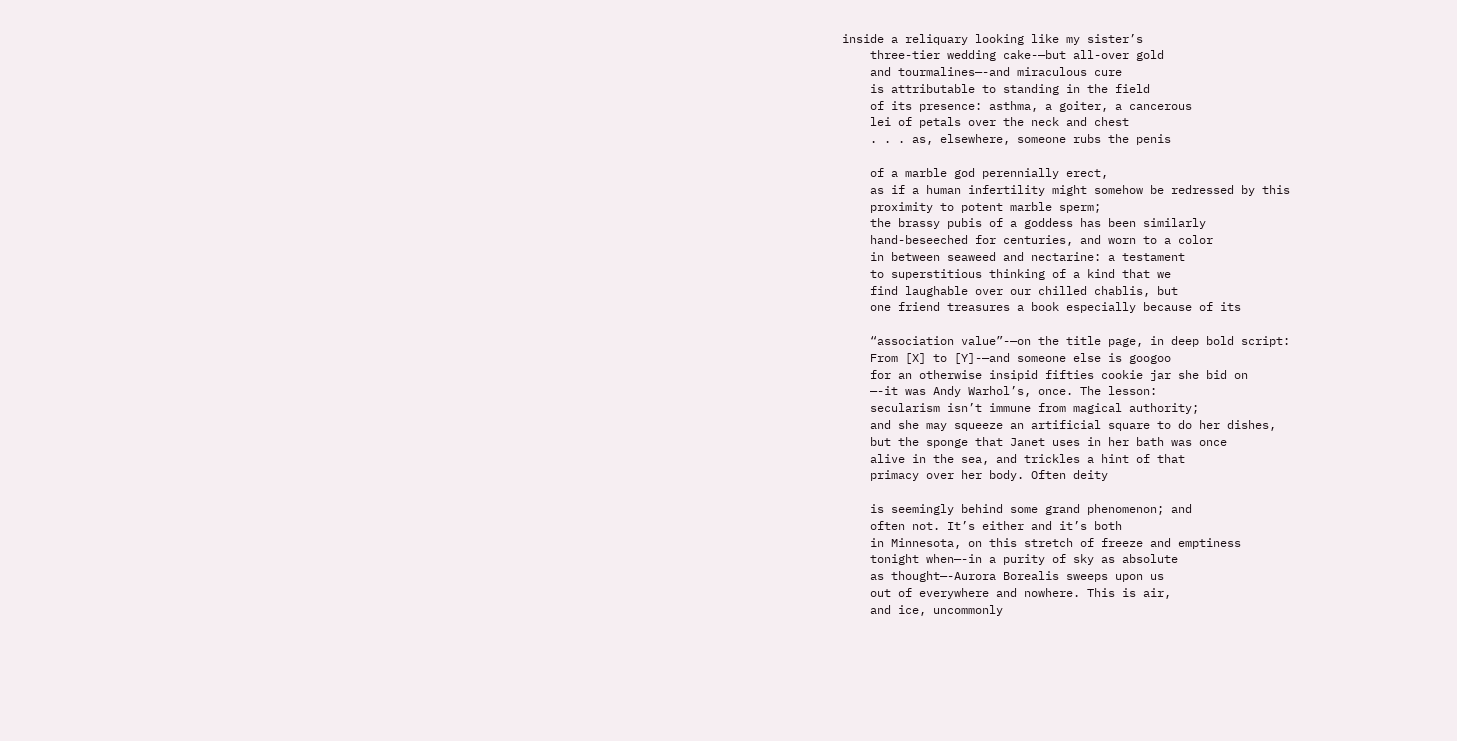inside a reliquary looking like my sister’s
    three-tier wedding cake-—but all-over gold
    and tourmalines—-and miraculous cure
    is attributable to standing in the field
    of its presence: asthma, a goiter, a cancerous
    lei of petals over the neck and chest
    . . . as, elsewhere, someone rubs the penis

    of a marble god perennially erect,
    as if a human infertility might somehow be redressed by this
    proximity to potent marble sperm;
    the brassy pubis of a goddess has been similarly
    hand-beseeched for centuries, and worn to a color
    in between seaweed and nectarine: a testament
    to superstitious thinking of a kind that we
    find laughable over our chilled chablis, but
    one friend treasures a book especially because of its

    “association value”-—on the title page, in deep bold script:
    From [X] to [Y]-—and someone else is googoo
    for an otherwise insipid fifties cookie jar she bid on
    —-it was Andy Warhol’s, once. The lesson:
    secularism isn’t immune from magical authority;
    and she may squeeze an artificial square to do her dishes,
    but the sponge that Janet uses in her bath was once
    alive in the sea, and trickles a hint of that
    primacy over her body. Often deity

    is seemingly behind some grand phenomenon; and
    often not. It’s either and it’s both
    in Minnesota, on this stretch of freeze and emptiness
    tonight when—-in a purity of sky as absolute
    as thought—-Aurora Borealis sweeps upon us
    out of everywhere and nowhere. This is air,
    and ice, uncommonly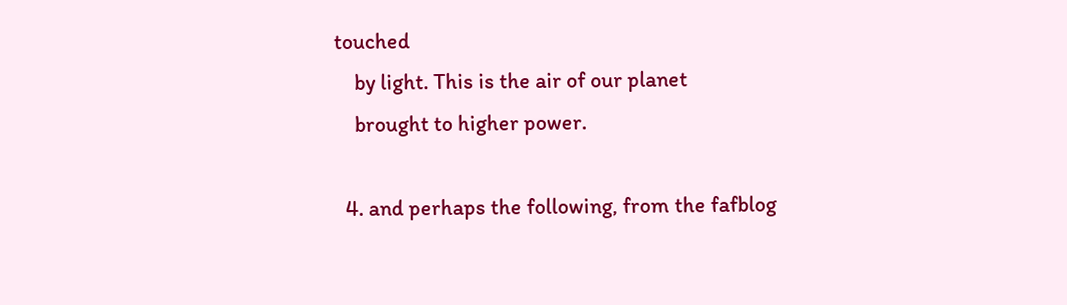touched
    by light. This is the air of our planet
    brought to higher power.

  4. and perhaps the following, from the fafblog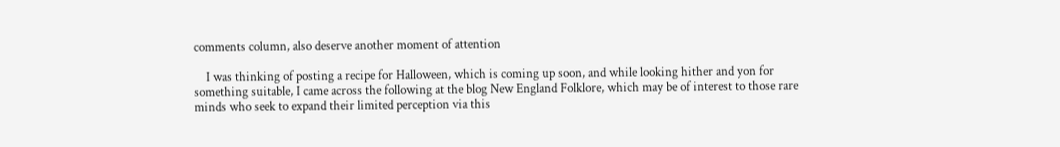comments column, also deserve another moment of attention

    I was thinking of posting a recipe for Halloween, which is coming up soon, and while looking hither and yon for something suitable, I came across the following at the blog New England Folklore, which may be of interest to those rare minds who seek to expand their limited perception via this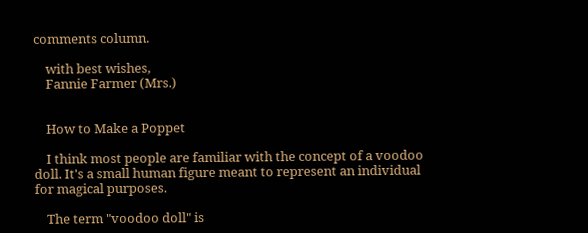comments column.

    with best wishes,
    Fannie Farmer (Mrs.)


    How to Make a Poppet

    I think most people are familiar with the concept of a voodoo doll. It's a small human figure meant to represent an individual for magical purposes.

    The term "voodoo doll" is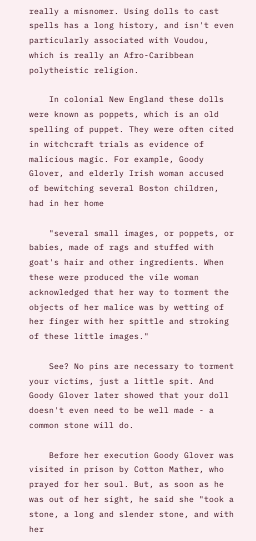really a misnomer. Using dolls to cast spells has a long history, and isn't even particularly associated with Voudou, which is really an Afro-Caribbean polytheistic religion.

    In colonial New England these dolls were known as poppets, which is an old spelling of puppet. They were often cited in witchcraft trials as evidence of malicious magic. For example, Goody Glover, and elderly Irish woman accused of bewitching several Boston children, had in her home

    "several small images, or poppets, or babies, made of rags and stuffed with goat's hair and other ingredients. When these were produced the vile woman acknowledged that her way to torment the objects of her malice was by wetting of her finger with her spittle and stroking of these little images."

    See? No pins are necessary to torment your victims, just a little spit. And Goody Glover later showed that your doll doesn't even need to be well made - a common stone will do.

    Before her execution Goody Glover was visited in prison by Cotton Mather, who prayed for her soul. But, as soon as he was out of her sight, he said she "took a stone, a long and slender stone, and with her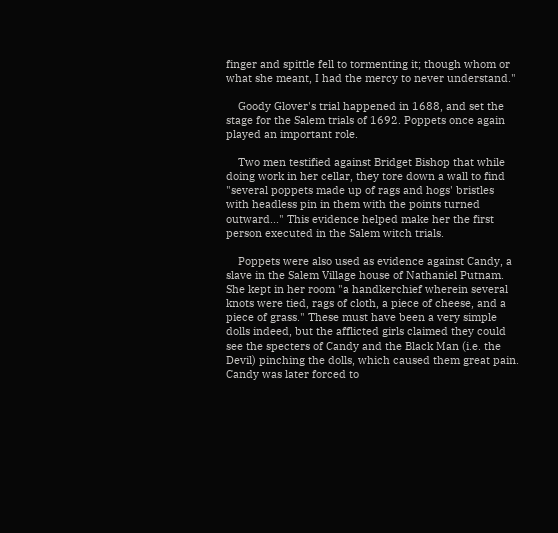finger and spittle fell to tormenting it; though whom or what she meant, I had the mercy to never understand."

    Goody Glover's trial happened in 1688, and set the stage for the Salem trials of 1692. Poppets once again played an important role.

    Two men testified against Bridget Bishop that while doing work in her cellar, they tore down a wall to find "several poppets made up of rags and hogs' bristles with headless pin in them with the points turned outward..." This evidence helped make her the first person executed in the Salem witch trials.

    Poppets were also used as evidence against Candy, a slave in the Salem Village house of Nathaniel Putnam. She kept in her room "a handkerchief wherein several knots were tied, rags of cloth, a piece of cheese, and a piece of grass." These must have been a very simple dolls indeed, but the afflicted girls claimed they could see the specters of Candy and the Black Man (i.e. the Devil) pinching the dolls, which caused them great pain. Candy was later forced to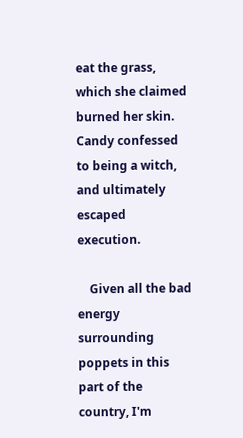eat the grass, which she claimed burned her skin. Candy confessed to being a witch, and ultimately escaped execution.

    Given all the bad energy surrounding poppets in this part of the country, I'm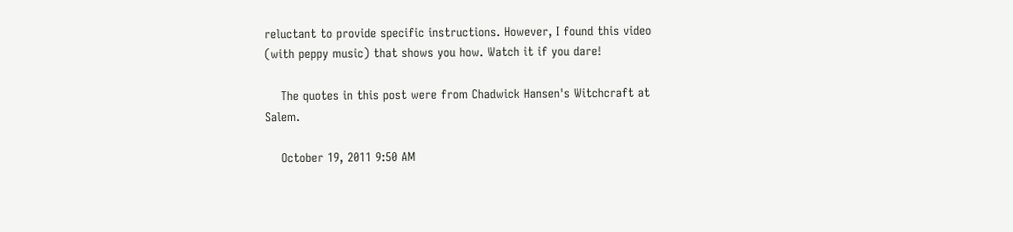reluctant to provide specific instructions. However, I found this video (with peppy music) that shows you how. Watch it if you dare!

    The quotes in this post were from Chadwick Hansen's Witchcraft at Salem.

    October 19, 2011 9:50 AM